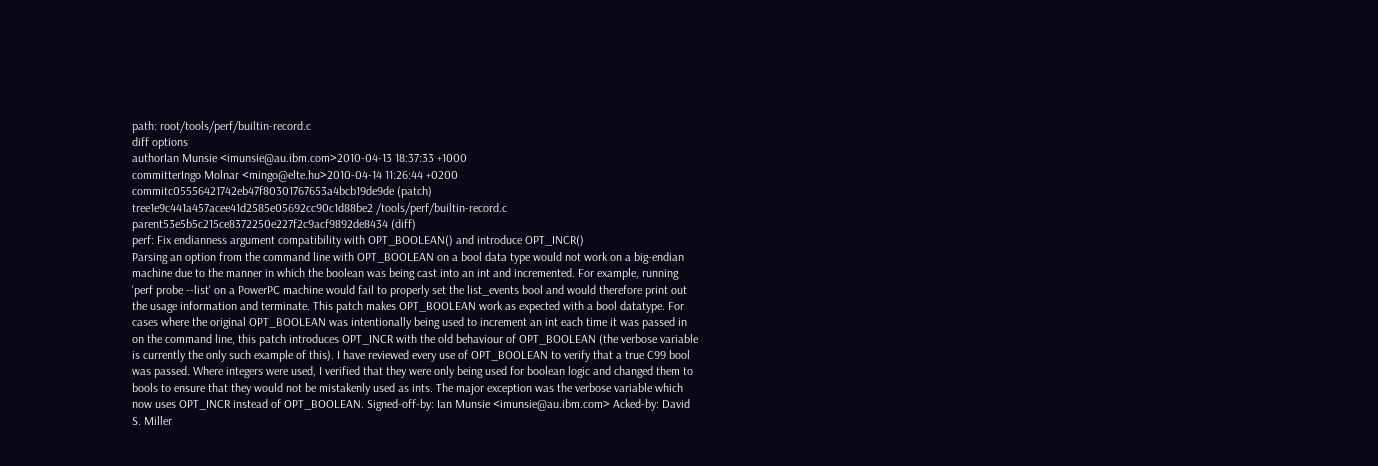path: root/tools/perf/builtin-record.c
diff options
authorIan Munsie <imunsie@au.ibm.com>2010-04-13 18:37:33 +1000
committerIngo Molnar <mingo@elte.hu>2010-04-14 11:26:44 +0200
commitc05556421742eb47f80301767653a4bcb19de9de (patch)
tree1e9c441a457acee41d2585e05692cc90c1d88be2 /tools/perf/builtin-record.c
parent53e5b5c215ce8372250e227f2c9acf9892de8434 (diff)
perf: Fix endianness argument compatibility with OPT_BOOLEAN() and introduce OPT_INCR()
Parsing an option from the command line with OPT_BOOLEAN on a bool data type would not work on a big-endian machine due to the manner in which the boolean was being cast into an int and incremented. For example, running 'perf probe --list' on a PowerPC machine would fail to properly set the list_events bool and would therefore print out the usage information and terminate. This patch makes OPT_BOOLEAN work as expected with a bool datatype. For cases where the original OPT_BOOLEAN was intentionally being used to increment an int each time it was passed in on the command line, this patch introduces OPT_INCR with the old behaviour of OPT_BOOLEAN (the verbose variable is currently the only such example of this). I have reviewed every use of OPT_BOOLEAN to verify that a true C99 bool was passed. Where integers were used, I verified that they were only being used for boolean logic and changed them to bools to ensure that they would not be mistakenly used as ints. The major exception was the verbose variable which now uses OPT_INCR instead of OPT_BOOLEAN. Signed-off-by: Ian Munsie <imunsie@au.ibm.com> Acked-by: David S. Miller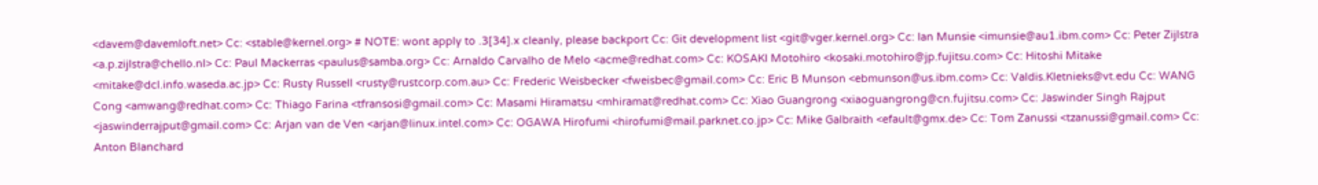<davem@davemloft.net> Cc: <stable@kernel.org> # NOTE: wont apply to .3[34].x cleanly, please backport Cc: Git development list <git@vger.kernel.org> Cc: Ian Munsie <imunsie@au1.ibm.com> Cc: Peter Zijlstra <a.p.zijlstra@chello.nl> Cc: Paul Mackerras <paulus@samba.org> Cc: Arnaldo Carvalho de Melo <acme@redhat.com> Cc: KOSAKI Motohiro <kosaki.motohiro@jp.fujitsu.com> Cc: Hitoshi Mitake <mitake@dcl.info.waseda.ac.jp> Cc: Rusty Russell <rusty@rustcorp.com.au> Cc: Frederic Weisbecker <fweisbec@gmail.com> Cc: Eric B Munson <ebmunson@us.ibm.com> Cc: Valdis.Kletnieks@vt.edu Cc: WANG Cong <amwang@redhat.com> Cc: Thiago Farina <tfransosi@gmail.com> Cc: Masami Hiramatsu <mhiramat@redhat.com> Cc: Xiao Guangrong <xiaoguangrong@cn.fujitsu.com> Cc: Jaswinder Singh Rajput <jaswinderrajput@gmail.com> Cc: Arjan van de Ven <arjan@linux.intel.com> Cc: OGAWA Hirofumi <hirofumi@mail.parknet.co.jp> Cc: Mike Galbraith <efault@gmx.de> Cc: Tom Zanussi <tzanussi@gmail.com> Cc: Anton Blanchard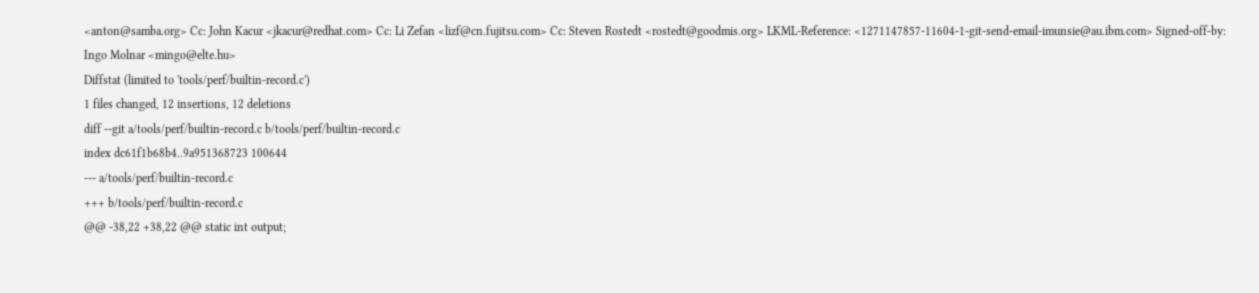<anton@samba.org> Cc: John Kacur <jkacur@redhat.com> Cc: Li Zefan <lizf@cn.fujitsu.com> Cc: Steven Rostedt <rostedt@goodmis.org> LKML-Reference: <1271147857-11604-1-git-send-email-imunsie@au.ibm.com> Signed-off-by: Ingo Molnar <mingo@elte.hu>
Diffstat (limited to 'tools/perf/builtin-record.c')
1 files changed, 12 insertions, 12 deletions
diff --git a/tools/perf/builtin-record.c b/tools/perf/builtin-record.c
index dc61f1b68b4..9a951368723 100644
--- a/tools/perf/builtin-record.c
+++ b/tools/perf/builtin-record.c
@@ -38,22 +38,22 @@ static int output;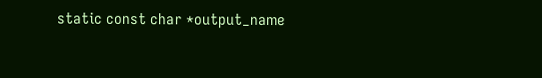static const char *output_name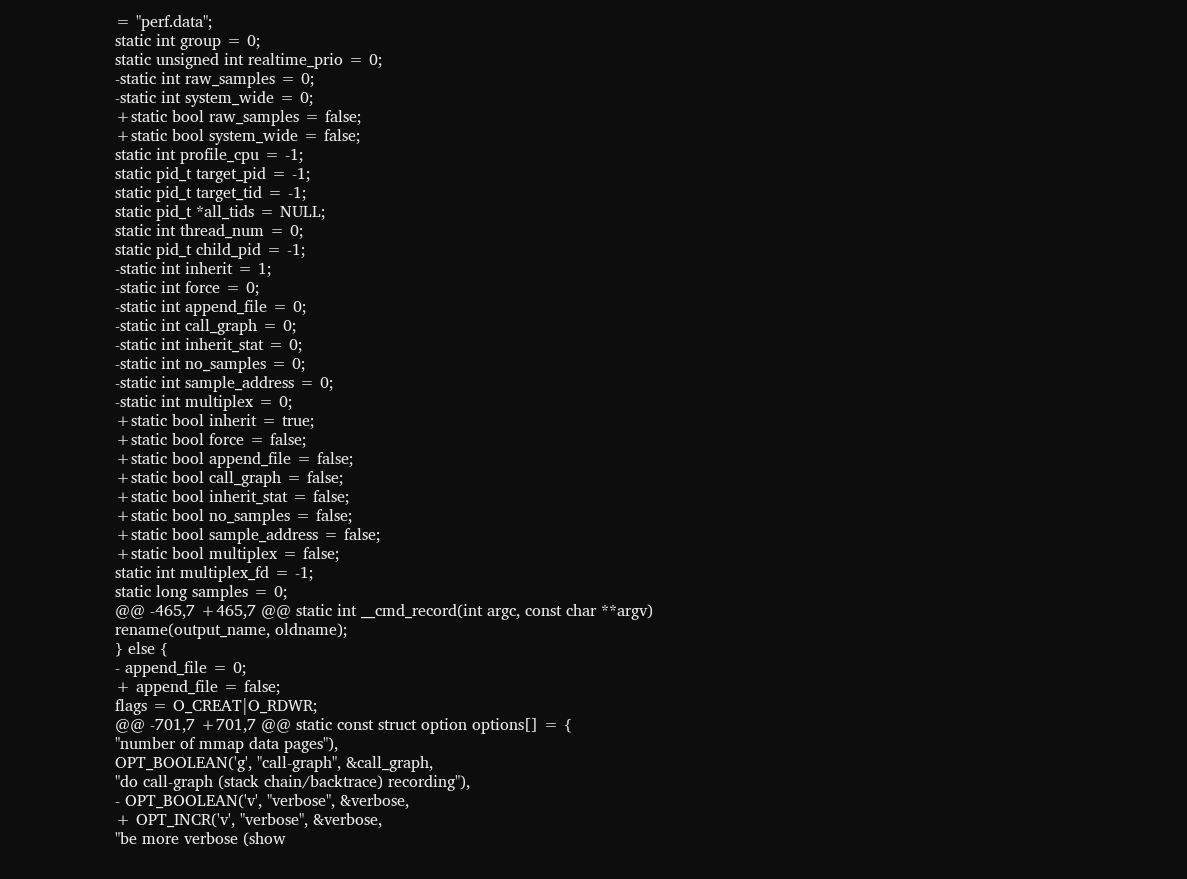= "perf.data";
static int group = 0;
static unsigned int realtime_prio = 0;
-static int raw_samples = 0;
-static int system_wide = 0;
+static bool raw_samples = false;
+static bool system_wide = false;
static int profile_cpu = -1;
static pid_t target_pid = -1;
static pid_t target_tid = -1;
static pid_t *all_tids = NULL;
static int thread_num = 0;
static pid_t child_pid = -1;
-static int inherit = 1;
-static int force = 0;
-static int append_file = 0;
-static int call_graph = 0;
-static int inherit_stat = 0;
-static int no_samples = 0;
-static int sample_address = 0;
-static int multiplex = 0;
+static bool inherit = true;
+static bool force = false;
+static bool append_file = false;
+static bool call_graph = false;
+static bool inherit_stat = false;
+static bool no_samples = false;
+static bool sample_address = false;
+static bool multiplex = false;
static int multiplex_fd = -1;
static long samples = 0;
@@ -465,7 +465,7 @@ static int __cmd_record(int argc, const char **argv)
rename(output_name, oldname);
} else {
- append_file = 0;
+ append_file = false;
flags = O_CREAT|O_RDWR;
@@ -701,7 +701,7 @@ static const struct option options[] = {
"number of mmap data pages"),
OPT_BOOLEAN('g', "call-graph", &call_graph,
"do call-graph (stack chain/backtrace) recording"),
- OPT_BOOLEAN('v', "verbose", &verbose,
+ OPT_INCR('v', "verbose", &verbose,
"be more verbose (show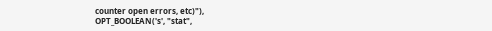counter open errors, etc)"),
OPT_BOOLEAN('s', "stat",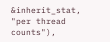&inherit_stat,
"per thread counts"),